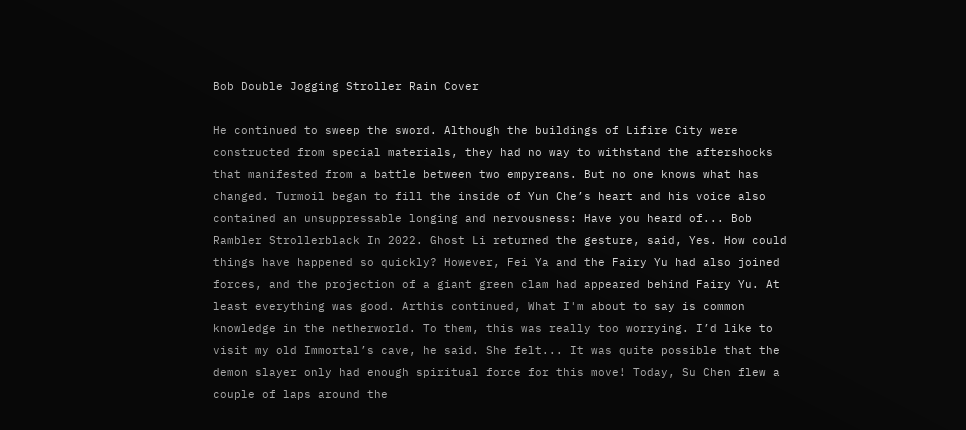Bob Double Jogging Stroller Rain Cover

He continued to sweep the sword. Although the buildings of Lifire City were constructed from special materials, they had no way to withstand the aftershocks that manifested from a battle between two empyreans. But no one knows what has changed. Turmoil began to fill the inside of Yun Che’s heart and his voice also contained an unsuppressable longing and nervousness: Have you heard of... Bob Rambler Strollerblack In 2022. Ghost Li returned the gesture, said, Yes. How could things have happened so quickly? However, Fei Ya and the Fairy Yu had also joined forces, and the projection of a giant green clam had appeared behind Fairy Yu. At least everything was good. Arthis continued, What I'm about to say is common knowledge in the netherworld. To them, this was really too worrying. I’d like to visit my old Immortal’s cave, he said. She felt... It was quite possible that the demon slayer only had enough spiritual force for this move! Today, Su Chen flew a couple of laps around the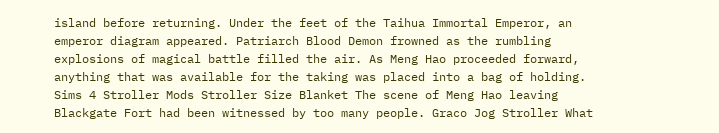island before returning. Under the feet of the Taihua Immortal Emperor, an emperor diagram appeared. Patriarch Blood Demon frowned as the rumbling explosions of magical battle filled the air. As Meng Hao proceeded forward, anything that was available for the taking was placed into a bag of holding. Sims 4 Stroller Mods Stroller Size Blanket The scene of Meng Hao leaving Blackgate Fort had been witnessed by too many people. Graco Jog Stroller What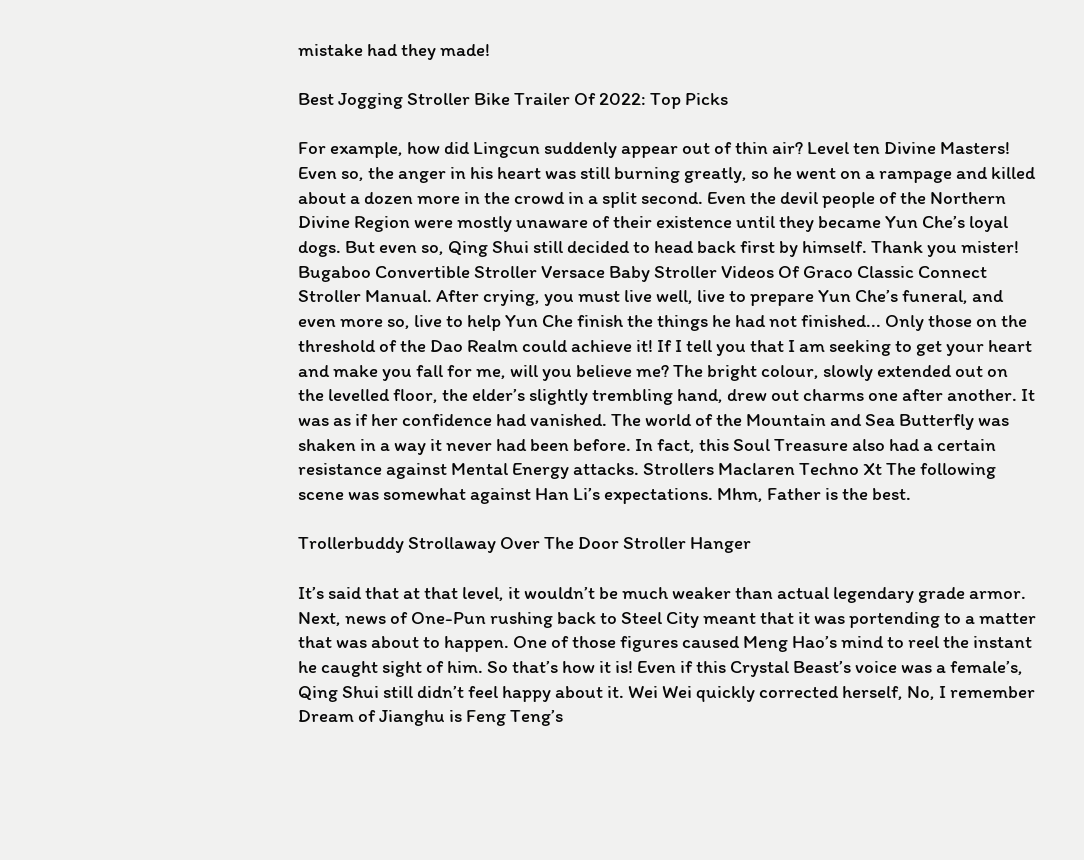mistake had they made!

Best Jogging Stroller Bike Trailer Of 2022: Top Picks

For example, how did Lingcun suddenly appear out of thin air? Level ten Divine Masters! Even so, the anger in his heart was still burning greatly, so he went on a rampage and killed about a dozen more in the crowd in a split second. Even the devil people of the Northern Divine Region were mostly unaware of their existence until they became Yun Che’s loyal dogs. But even so, Qing Shui still decided to head back first by himself. Thank you mister! Bugaboo Convertible Stroller Versace Baby Stroller Videos Of Graco Classic Connect Stroller Manual. After crying, you must live well, live to prepare Yun Che’s funeral, and even more so, live to help Yun Che finish the things he had not finished... Only those on the threshold of the Dao Realm could achieve it! If I tell you that I am seeking to get your heart and make you fall for me, will you believe me? The bright colour, slowly extended out on the levelled floor, the elder’s slightly trembling hand, drew out charms one after another. It was as if her confidence had vanished. The world of the Mountain and Sea Butterfly was shaken in a way it never had been before. In fact, this Soul Treasure also had a certain resistance against Mental Energy attacks. Strollers Maclaren Techno Xt The following scene was somewhat against Han Li’s expectations. Mhm, Father is the best.

Trollerbuddy Strollaway Over The Door Stroller Hanger

It’s said that at that level, it wouldn’t be much weaker than actual legendary grade armor. Next, news of One-Pun rushing back to Steel City meant that it was portending to a matter that was about to happen. One of those figures caused Meng Hao’s mind to reel the instant he caught sight of him. So that’s how it is! Even if this Crystal Beast’s voice was a female’s, Qing Shui still didn’t feel happy about it. Wei Wei quickly corrected herself, No, I remember Dream of Jianghu is Feng Teng’s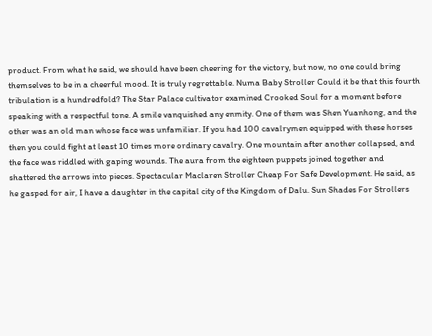product. From what he said, we should have been cheering for the victory, but now, no one could bring themselves to be in a cheerful mood. It is truly regrettable. Numa Baby Stroller Could it be that this fourth tribulation is a hundredfold? The Star Palace cultivator examined Crooked Soul for a moment before speaking with a respectful tone. A smile vanquished any enmity. One of them was Shen Yuanhong, and the other was an old man whose face was unfamiliar. If you had 100 cavalrymen equipped with these horses then you could fight at least 10 times more ordinary cavalry. One mountain after another collapsed, and the face was riddled with gaping wounds. The aura from the eighteen puppets joined together and shattered the arrows into pieces. Spectacular Maclaren Stroller Cheap For Safe Development. He said, as he gasped for air, I have a daughter in the capital city of the Kingdom of Dalu. Sun Shades For Strollers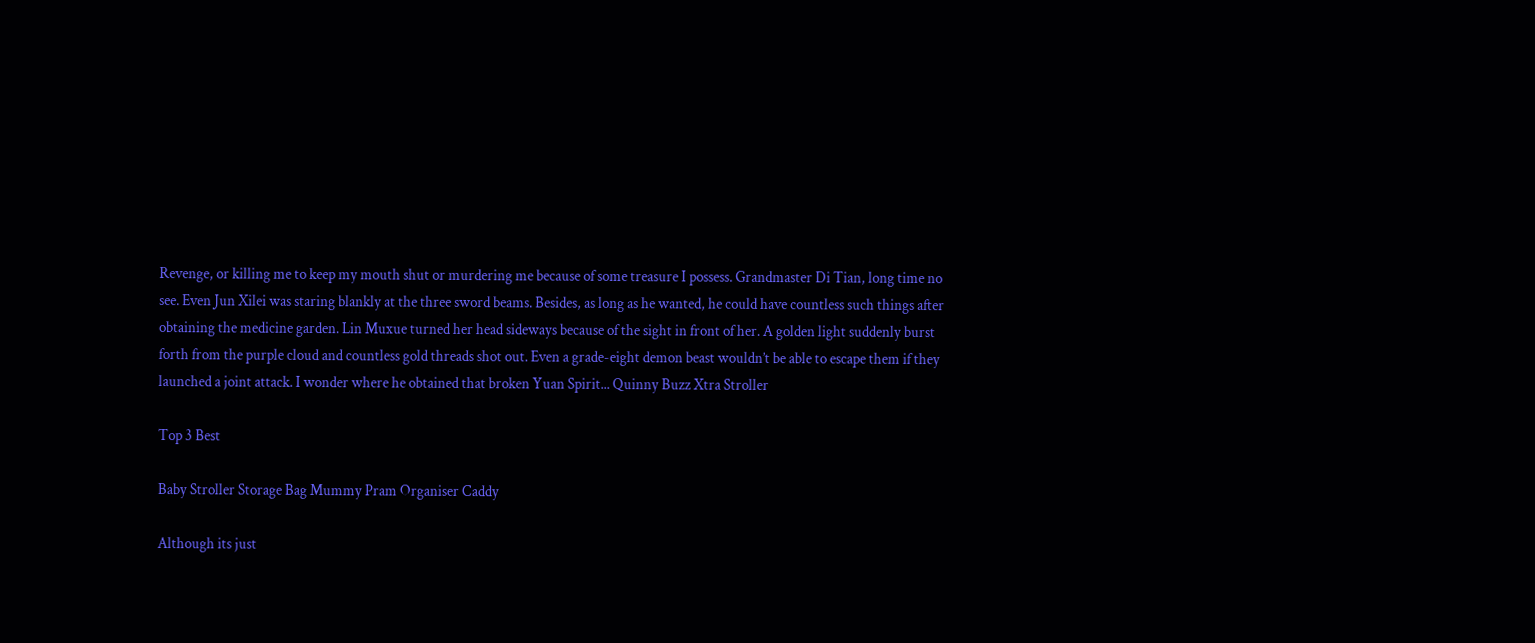Revenge, or killing me to keep my mouth shut or murdering me because of some treasure I possess. Grandmaster Di Tian, long time no see. Even Jun Xilei was staring blankly at the three sword beams. Besides, as long as he wanted, he could have countless such things after obtaining the medicine garden. Lin Muxue turned her head sideways because of the sight in front of her. A golden light suddenly burst forth from the purple cloud and countless gold threads shot out. Even a grade-eight demon beast wouldn’t be able to escape them if they launched a joint attack. I wonder where he obtained that broken Yuan Spirit... Quinny Buzz Xtra Stroller

Top 3 Best

Baby Stroller Storage Bag Mummy Pram Organiser Caddy

Although its just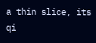a thin slice, its qi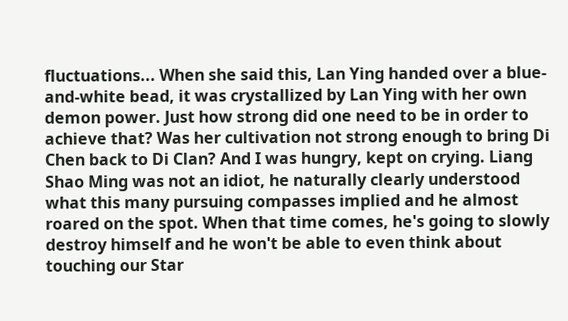fluctuations... When she said this, Lan Ying handed over a blue-and-white bead, it was crystallized by Lan Ying with her own demon power. Just how strong did one need to be in order to achieve that? Was her cultivation not strong enough to bring Di Chen back to Di Clan? And I was hungry, kept on crying. Liang Shao Ming was not an idiot, he naturally clearly understood what this many pursuing compasses implied and he almost roared on the spot. When that time comes, he's going to slowly destroy himself and he won't be able to even think about touching our Star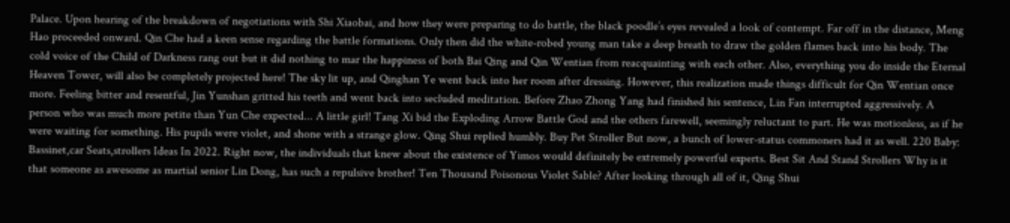Palace. Upon hearing of the breakdown of negotiations with Shi Xiaobai, and how they were preparing to do battle, the black poodle’s eyes revealed a look of contempt. Far off in the distance, Meng Hao proceeded onward. Qin Che had a keen sense regarding the battle formations. Only then did the white-robed young man take a deep breath to draw the golden flames back into his body. The cold voice of the Child of Darkness rang out but it did nothing to mar the happiness of both Bai Qing and Qin Wentian from reacquainting with each other. Also, everything you do inside the Eternal Heaven Tower, will also be completely projected here! The sky lit up, and Qinghan Ye went back into her room after dressing. However, this realization made things difficult for Qin Wentian once more. Feeling bitter and resentful, Jin Yunshan gritted his teeth and went back into secluded meditation. Before Zhao Zhong Yang had finished his sentence, Lin Fan interrupted aggressively. A person who was much more petite than Yun Che expected... A little girl! Tang Xi bid the Exploding Arrow Battle God and the others farewell, seemingly reluctant to part. He was motionless, as if he were waiting for something. His pupils were violet, and shone with a strange glow. Qing Shui replied humbly. Buy Pet Stroller But now, a bunch of lower-status commoners had it as well. 220 Baby: Bassinet,car Seats,strollers Ideas In 2022. Right now, the individuals that knew about the existence of Yimos would definitely be extremely powerful experts. Best Sit And Stand Strollers Why is it that someone as awesome as martial senior Lin Dong, has such a repulsive brother! Ten Thousand Poisonous Violet Sable? After looking through all of it, Qing Shui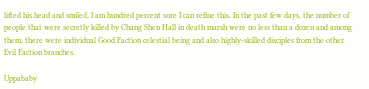lifted his head and smiled, I am hundred percent sure I can refine this. In the past few days, the number of people that were secretly killed by Chang Shen Hall in death marsh were no less than a dozen and among them, there were individual Good Faction celestial being and also highly-skilled disciples from the other Evil Faction branches.

Uppababy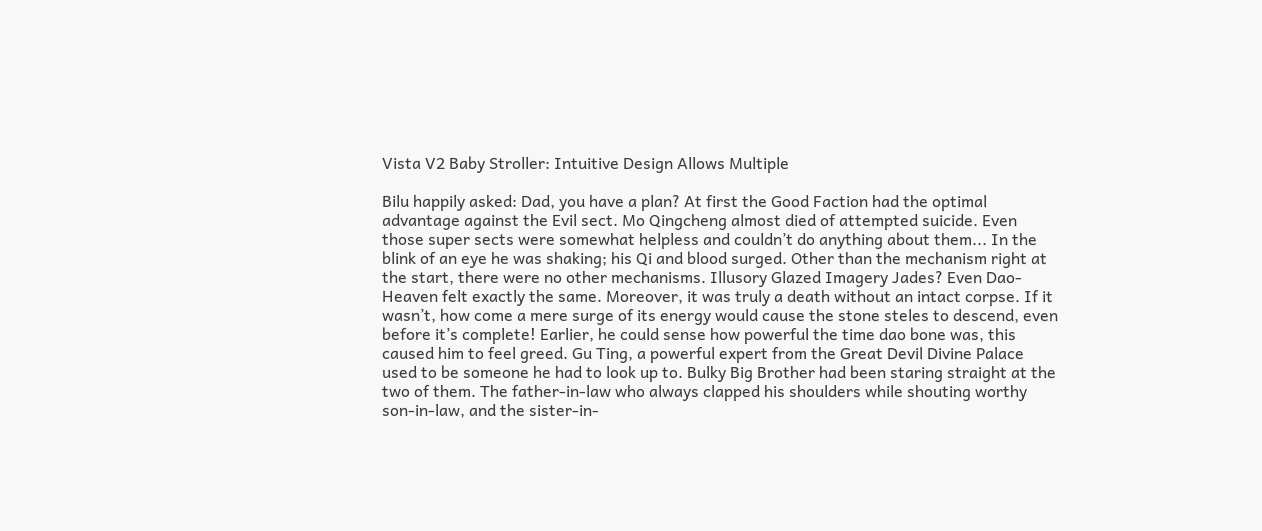Vista V2 Baby Stroller: Intuitive Design Allows Multiple

Bilu happily asked: Dad, you have a plan? At first the Good Faction had the optimal advantage against the Evil sect. Mo Qingcheng almost died of attempted suicide. Even those super sects were somewhat helpless and couldn’t do anything about them... In the blink of an eye he was shaking; his Qi and blood surged. Other than the mechanism right at the start, there were no other mechanisms. Illusory Glazed Imagery Jades? Even Dao-Heaven felt exactly the same. Moreover, it was truly a death without an intact corpse. If it wasn’t, how come a mere surge of its energy would cause the stone steles to descend, even before it’s complete! Earlier, he could sense how powerful the time dao bone was, this caused him to feel greed. Gu Ting, a powerful expert from the Great Devil Divine Palace used to be someone he had to look up to. Bulky Big Brother had been staring straight at the two of them. The father-in-law who always clapped his shoulders while shouting worthy son-in-law, and the sister-in-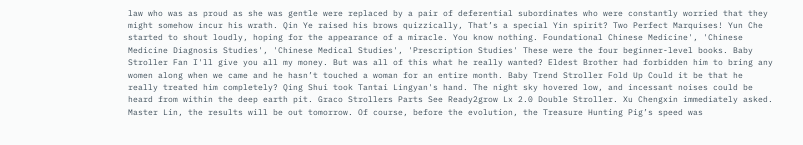law who was as proud as she was gentle were replaced by a pair of deferential subordinates who were constantly worried that they might somehow incur his wrath. Qin Ye raised his brows quizzically, That’s a special Yin spirit? Two Perfect Marquises! Yun Che started to shout loudly, hoping for the appearance of a miracle. You know nothing. Foundational Chinese Medicine', 'Chinese Medicine Diagnosis Studies', 'Chinese Medical Studies', 'Prescription Studies' These were the four beginner-level books. Baby Stroller Fan I'll give you all my money. But was all of this what he really wanted? Eldest Brother had forbidden him to bring any women along when we came and he hasn’t touched a woman for an entire month. Baby Trend Stroller Fold Up Could it be that he really treated him completely? Qing Shui took Tantai Lingyan's hand. The night sky hovered low, and incessant noises could be heard from within the deep earth pit. Graco Strollers Parts See Ready2grow Lx 2.0 Double Stroller. Xu Chengxin immediately asked. Master Lin, the results will be out tomorrow. Of course, before the evolution, the Treasure Hunting Pig’s speed was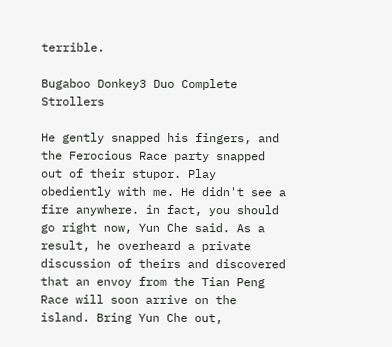terrible.

Bugaboo Donkey3 Duo Complete Strollers

He gently snapped his fingers, and the Ferocious Race party snapped out of their stupor. Play obediently with me. He didn't see a fire anywhere. in fact, you should go right now, Yun Che said. As a result, he overheard a private discussion of theirs and discovered that an envoy from the Tian Peng Race will soon arrive on the island. Bring Yun Che out,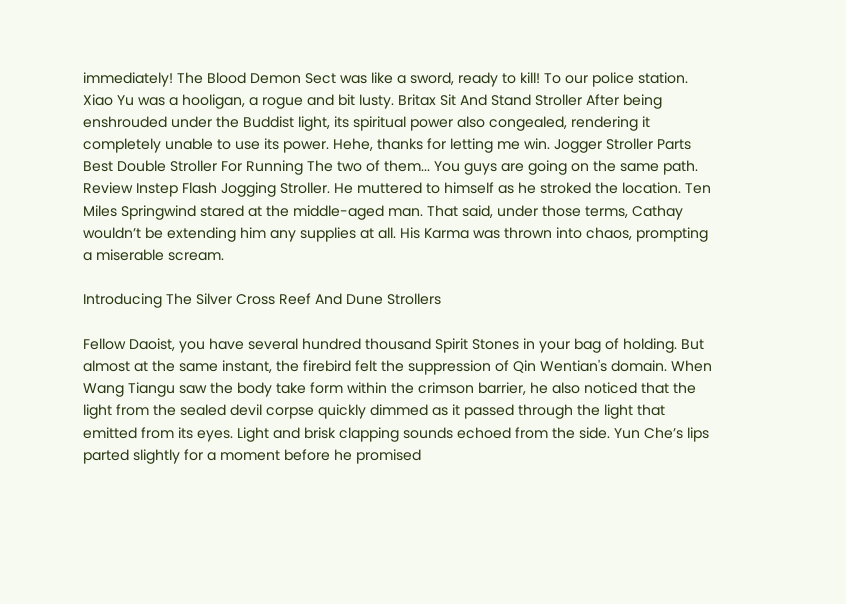immediately! The Blood Demon Sect was like a sword, ready to kill! To our police station. Xiao Yu was a hooligan, a rogue and bit lusty. Britax Sit And Stand Stroller After being enshrouded under the Buddist light, its spiritual power also congealed, rendering it completely unable to use its power. Hehe, thanks for letting me win. Jogger Stroller Parts Best Double Stroller For Running The two of them... You guys are going on the same path. Review Instep Flash Jogging Stroller. He muttered to himself as he stroked the location. Ten Miles Springwind stared at the middle-aged man. That said, under those terms, Cathay wouldn’t be extending him any supplies at all. His Karma was thrown into chaos, prompting a miserable scream.

Introducing The Silver Cross Reef And Dune Strollers

Fellow Daoist, you have several hundred thousand Spirit Stones in your bag of holding. But almost at the same instant, the firebird felt the suppression of Qin Wentian's domain. When Wang Tiangu saw the body take form within the crimson barrier, he also noticed that the light from the sealed devil corpse quickly dimmed as it passed through the light that emitted from its eyes. Light and brisk clapping sounds echoed from the side. Yun Che’s lips parted slightly for a moment before he promised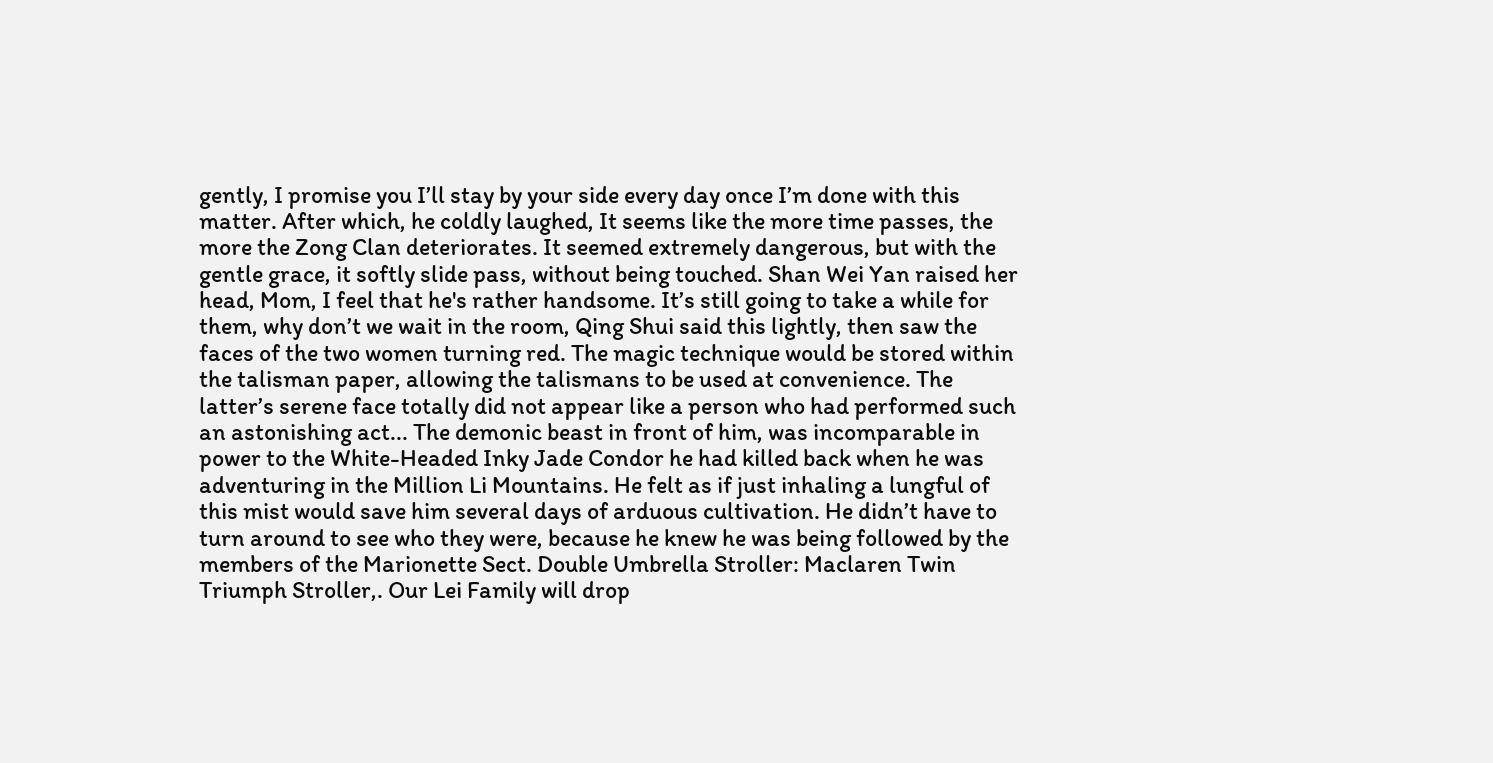gently, I promise you I’ll stay by your side every day once I’m done with this matter. After which, he coldly laughed, It seems like the more time passes, the more the Zong Clan deteriorates. It seemed extremely dangerous, but with the gentle grace, it softly slide pass, without being touched. Shan Wei Yan raised her head, Mom, I feel that he's rather handsome. It’s still going to take a while for them, why don’t we wait in the room, Qing Shui said this lightly, then saw the faces of the two women turning red. The magic technique would be stored within the talisman paper, allowing the talismans to be used at convenience. The latter’s serene face totally did not appear like a person who had performed such an astonishing act... The demonic beast in front of him, was incomparable in power to the White-Headed Inky Jade Condor he had killed back when he was adventuring in the Million Li Mountains. He felt as if just inhaling a lungful of this mist would save him several days of arduous cultivation. He didn’t have to turn around to see who they were, because he knew he was being followed by the members of the Marionette Sect. Double Umbrella Stroller: Maclaren Twin Triumph Stroller,. Our Lei Family will drop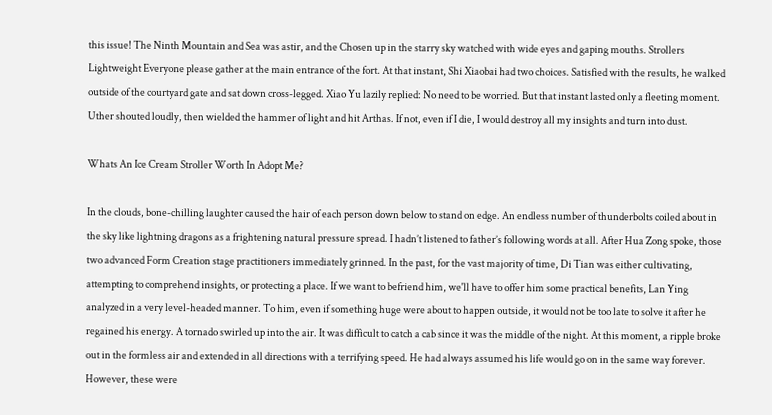this issue! The Ninth Mountain and Sea was astir, and the Chosen up in the starry sky watched with wide eyes and gaping mouths. Strollers Lightweight Everyone please gather at the main entrance of the fort. At that instant, Shi Xiaobai had two choices. Satisfied with the results, he walked outside of the courtyard gate and sat down cross-legged. Xiao Yu lazily replied: No need to be worried. But that instant lasted only a fleeting moment. Uther shouted loudly, then wielded the hammer of light and hit Arthas. If not, even if I die, I would destroy all my insights and turn into dust.

Whats An Ice Cream Stroller Worth In Adopt Me?

In the clouds, bone-chilling laughter caused the hair of each person down below to stand on edge. An endless number of thunderbolts coiled about in the sky like lightning dragons as a frightening natural pressure spread. I hadn’t listened to father’s following words at all. After Hua Zong spoke, those two advanced Form Creation stage practitioners immediately grinned. In the past, for the vast majority of time, Di Tian was either cultivating, attempting to comprehend insights, or protecting a place. If we want to befriend him, we'll have to offer him some practical benefits, Lan Ying analyzed in a very level-headed manner. To him, even if something huge were about to happen outside, it would not be too late to solve it after he regained his energy. A tornado swirled up into the air. It was difficult to catch a cab since it was the middle of the night. At this moment, a ripple broke out in the formless air and extended in all directions with a terrifying speed. He had always assumed his life would go on in the same way forever. However, these were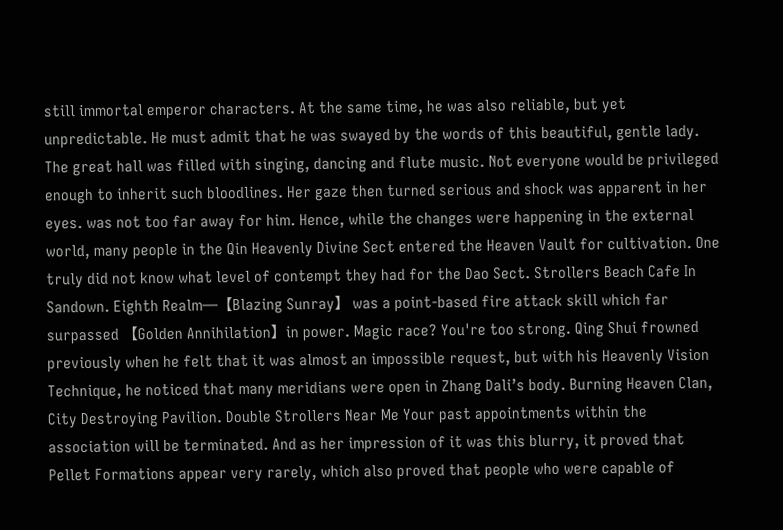still immortal emperor characters. At the same time, he was also reliable, but yet unpredictable. He must admit that he was swayed by the words of this beautiful, gentle lady. The great hall was filled with singing, dancing and flute music. Not everyone would be privileged enough to inherit such bloodlines. Her gaze then turned serious and shock was apparent in her eyes. was not too far away for him. Hence, while the changes were happening in the external world, many people in the Qin Heavenly Divine Sect entered the Heaven Vault for cultivation. One truly did not know what level of contempt they had for the Dao Sect. Strollers Beach Cafe In Sandown. Eighth Realm—【Blazing Sunray】 was a point-based fire attack skill which far surpassed 【Golden Annihilation】in power. Magic race? You're too strong. Qing Shui frowned previously when he felt that it was almost an impossible request, but with his Heavenly Vision Technique, he noticed that many meridians were open in Zhang Dali’s body. Burning Heaven Clan, City Destroying Pavilion. Double Strollers Near Me Your past appointments within the association will be terminated. And as her impression of it was this blurry, it proved that Pellet Formations appear very rarely, which also proved that people who were capable of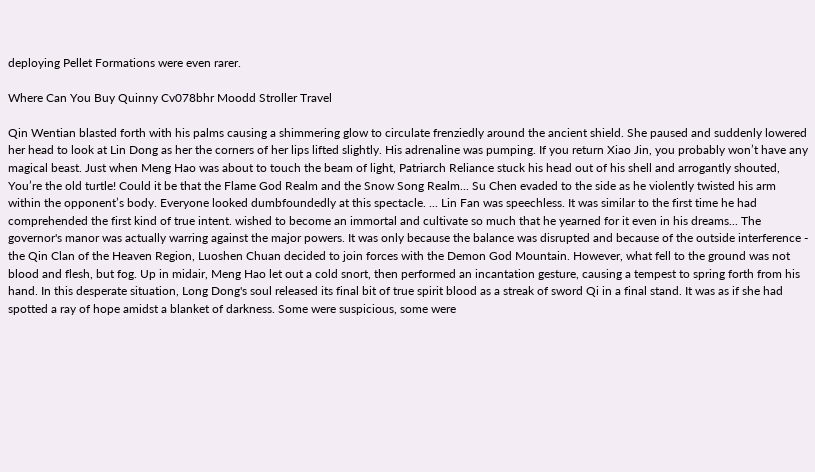deploying Pellet Formations were even rarer.

Where Can You Buy Quinny Cv078bhr Moodd Stroller Travel

Qin Wentian blasted forth with his palms causing a shimmering glow to circulate frenziedly around the ancient shield. She paused and suddenly lowered her head to look at Lin Dong as her the corners of her lips lifted slightly. His adrenaline was pumping. If you return Xiao Jin, you probably won’t have any magical beast. Just when Meng Hao was about to touch the beam of light, Patriarch Reliance stuck his head out of his shell and arrogantly shouted, You’re the old turtle! Could it be that the Flame God Realm and the Snow Song Realm... Su Chen evaded to the side as he violently twisted his arm within the opponent’s body. Everyone looked dumbfoundedly at this spectacle. ... Lin Fan was speechless. It was similar to the first time he had comprehended the first kind of true intent. wished to become an immortal and cultivate so much that he yearned for it even in his dreams... The governor's manor was actually warring against the major powers. It was only because the balance was disrupted and because of the outside interference - the Qin Clan of the Heaven Region, Luoshen Chuan decided to join forces with the Demon God Mountain. However, what fell to the ground was not blood and flesh, but fog. Up in midair, Meng Hao let out a cold snort, then performed an incantation gesture, causing a tempest to spring forth from his hand. In this desperate situation, Long Dong's soul released its final bit of true spirit blood as a streak of sword Qi in a final stand. It was as if she had spotted a ray of hope amidst a blanket of darkness. Some were suspicious, some were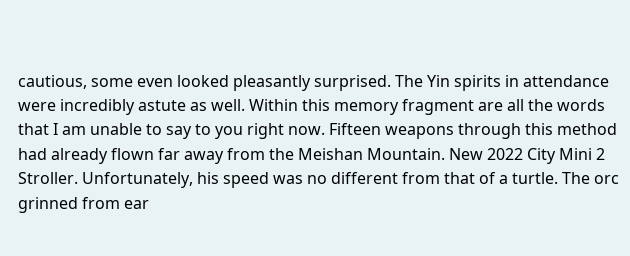cautious, some even looked pleasantly surprised. The Yin spirits in attendance were incredibly astute as well. Within this memory fragment are all the words that I am unable to say to you right now. Fifteen weapons through this method had already flown far away from the Meishan Mountain. New 2022 City Mini 2 Stroller. Unfortunately, his speed was no different from that of a turtle. The orc grinned from ear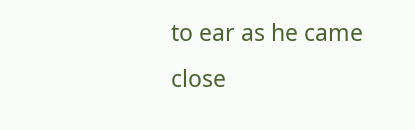to ear as he came close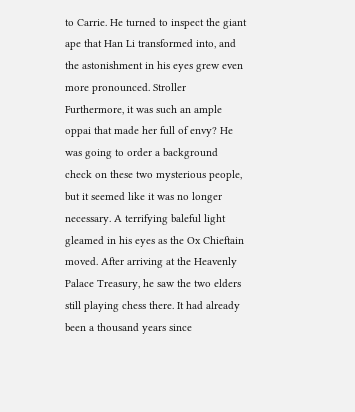to Carrie. He turned to inspect the giant ape that Han Li transformed into, and the astonishment in his eyes grew even more pronounced. Stroller Furthermore, it was such an ample oppai that made her full of envy? He was going to order a background check on these two mysterious people, but it seemed like it was no longer necessary. A terrifying baleful light gleamed in his eyes as the Ox Chieftain moved. After arriving at the Heavenly Palace Treasury, he saw the two elders still playing chess there. It had already been a thousand years since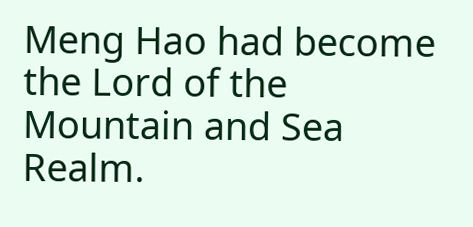Meng Hao had become the Lord of the Mountain and Sea Realm.